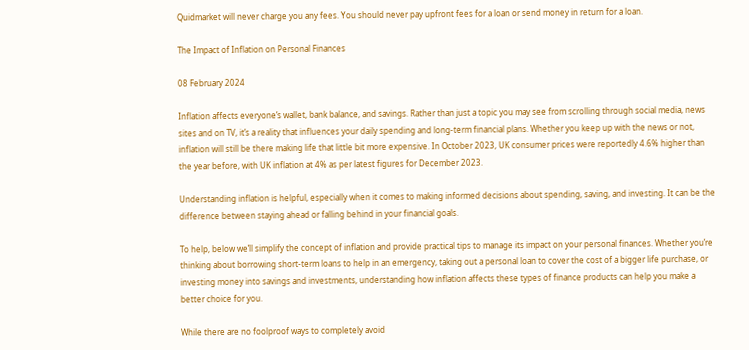Quidmarket will never charge you any fees. You should never pay upfront fees for a loan or send money in return for a loan.

The Impact of Inflation on Personal Finances

08 February 2024

Inflation affects everyone’s wallet, bank balance, and savings. Rather than just a topic you may see from scrolling through social media, news sites and on TV, it’s a reality that influences your daily spending and long-term financial plans. Whether you keep up with the news or not, inflation will still be there making life that little bit more expensive. In October 2023, UK consumer prices were reportedly 4.6% higher than the year before, with UK inflation at 4% as per latest figures for December 2023.

Understanding inflation is helpful, especially when it comes to making informed decisions about spending, saving, and investing. It can be the difference between staying ahead or falling behind in your financial goals.

To help, below we’ll simplify the concept of inflation and provide practical tips to manage its impact on your personal finances. Whether you’re thinking about borrowing short-term loans to help in an emergency, taking out a personal loan to cover the cost of a bigger life purchase, or investing money into savings and investments, understanding how inflation affects these types of finance products can help you make a better choice for you.

While there are no foolproof ways to completely avoid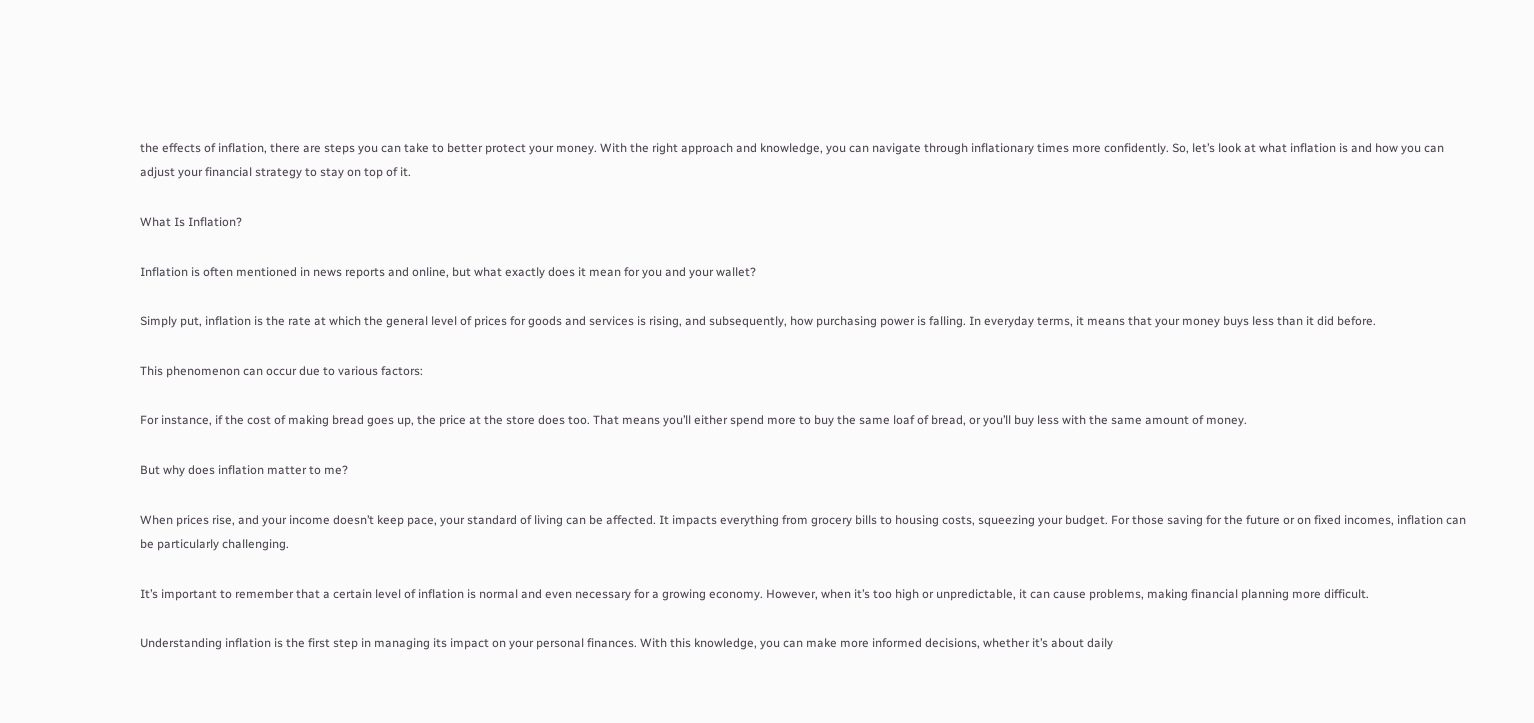the effects of inflation, there are steps you can take to better protect your money. With the right approach and knowledge, you can navigate through inflationary times more confidently. So, let’s look at what inflation is and how you can adjust your financial strategy to stay on top of it.

What Is Inflation?

Inflation is often mentioned in news reports and online, but what exactly does it mean for you and your wallet?

Simply put, inflation is the rate at which the general level of prices for goods and services is rising, and subsequently, how purchasing power is falling. In everyday terms, it means that your money buys less than it did before.

This phenomenon can occur due to various factors:

For instance, if the cost of making bread goes up, the price at the store does too. That means you’ll either spend more to buy the same loaf of bread, or you’ll buy less with the same amount of money.

But why does inflation matter to me?

When prices rise, and your income doesn’t keep pace, your standard of living can be affected. It impacts everything from grocery bills to housing costs, squeezing your budget. For those saving for the future or on fixed incomes, inflation can be particularly challenging.

It’s important to remember that a certain level of inflation is normal and even necessary for a growing economy. However, when it’s too high or unpredictable, it can cause problems, making financial planning more difficult.

Understanding inflation is the first step in managing its impact on your personal finances. With this knowledge, you can make more informed decisions, whether it’s about daily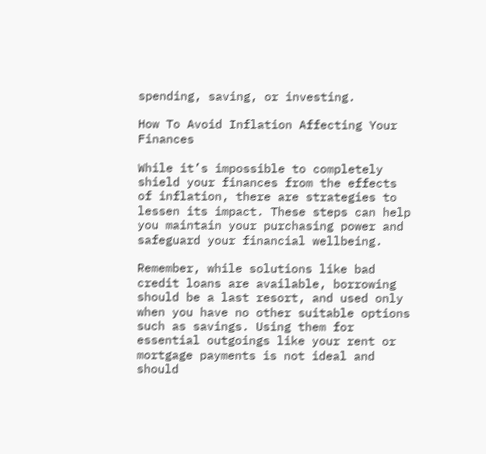spending, saving, or investing.

How To Avoid Inflation Affecting Your Finances

While it’s impossible to completely shield your finances from the effects of inflation, there are strategies to lessen its impact. These steps can help you maintain your purchasing power and safeguard your financial wellbeing.

Remember, while solutions like bad credit loans are available, borrowing should be a last resort, and used only when you have no other suitable options such as savings. Using them for essential outgoings like your rent or mortgage payments is not ideal and should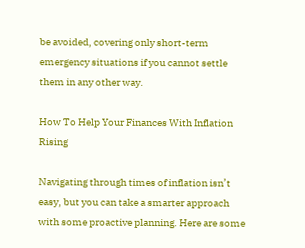be avoided, covering only short-term emergency situations if you cannot settle them in any other way.

How To Help Your Finances With Inflation Rising

Navigating through times of inflation isn’t easy, but you can take a smarter approach with some proactive planning. Here are some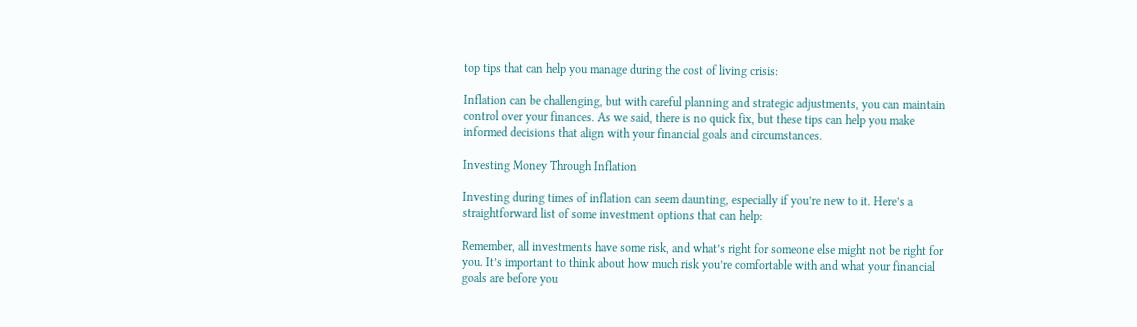top tips that can help you manage during the cost of living crisis:

Inflation can be challenging, but with careful planning and strategic adjustments, you can maintain control over your finances. As we said, there is no quick fix, but these tips can help you make informed decisions that align with your financial goals and circumstances.

Investing Money Through Inflation

Investing during times of inflation can seem daunting, especially if you’re new to it. Here’s a straightforward list of some investment options that can help:

Remember, all investments have some risk, and what’s right for someone else might not be right for you. It’s important to think about how much risk you’re comfortable with and what your financial goals are before you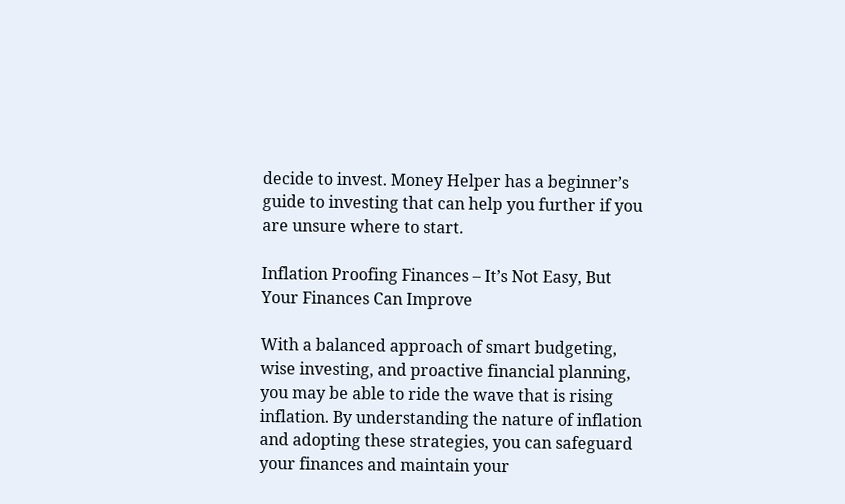decide to invest. Money Helper has a beginner’s guide to investing that can help you further if you are unsure where to start.

Inflation Proofing Finances – It’s Not Easy, But Your Finances Can Improve

With a balanced approach of smart budgeting, wise investing, and proactive financial planning, you may be able to ride the wave that is rising inflation. By understanding the nature of inflation and adopting these strategies, you can safeguard your finances and maintain your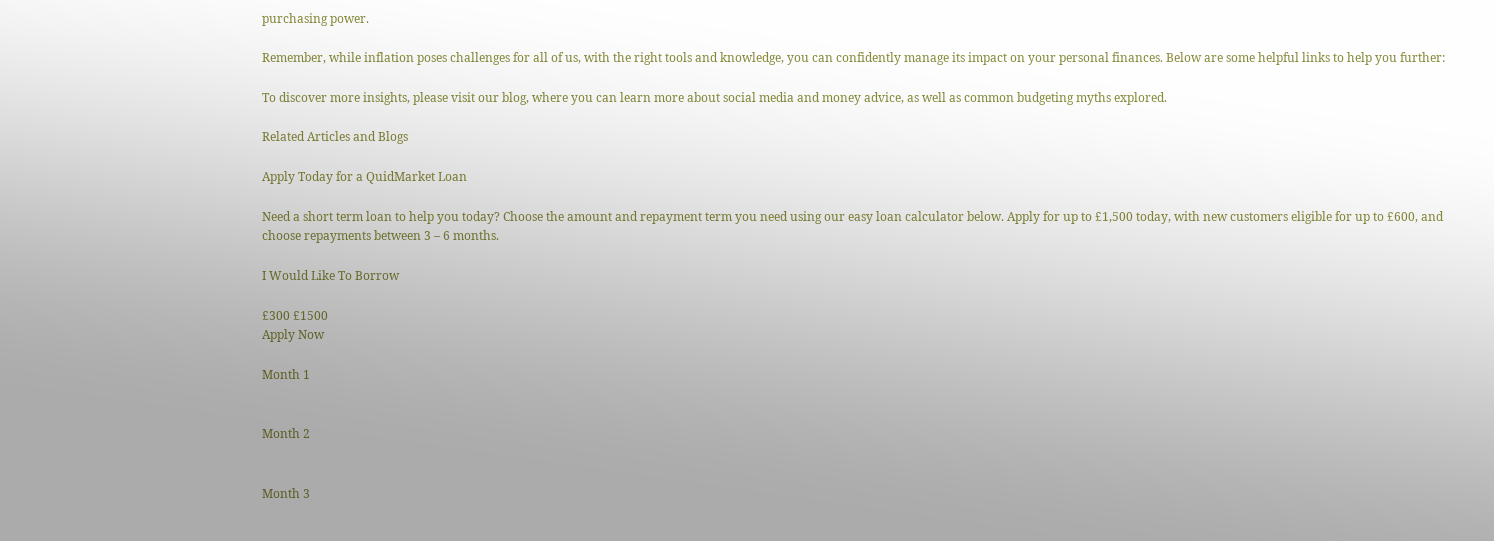purchasing power.

Remember, while inflation poses challenges for all of us, with the right tools and knowledge, you can confidently manage its impact on your personal finances. Below are some helpful links to help you further:

To discover more insights, please visit our blog, where you can learn more about social media and money advice, as well as common budgeting myths explored.

Related Articles and Blogs

Apply Today for a QuidMarket Loan

Need a short term loan to help you today? Choose the amount and repayment term you need using our easy loan calculator below. Apply for up to £1,500 today, with new customers eligible for up to £600, and choose repayments between 3 – 6 months.

I Would Like To Borrow

£300 £1500
Apply Now

Month 1


Month 2


Month 3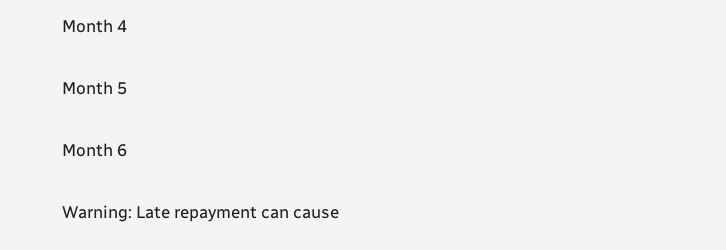Month 4


Month 5


Month 6


Warning: Late repayment can cause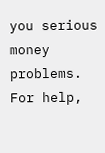you serious money problems. For help,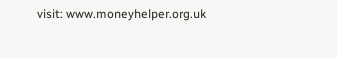visit: www.moneyhelper.org.uk